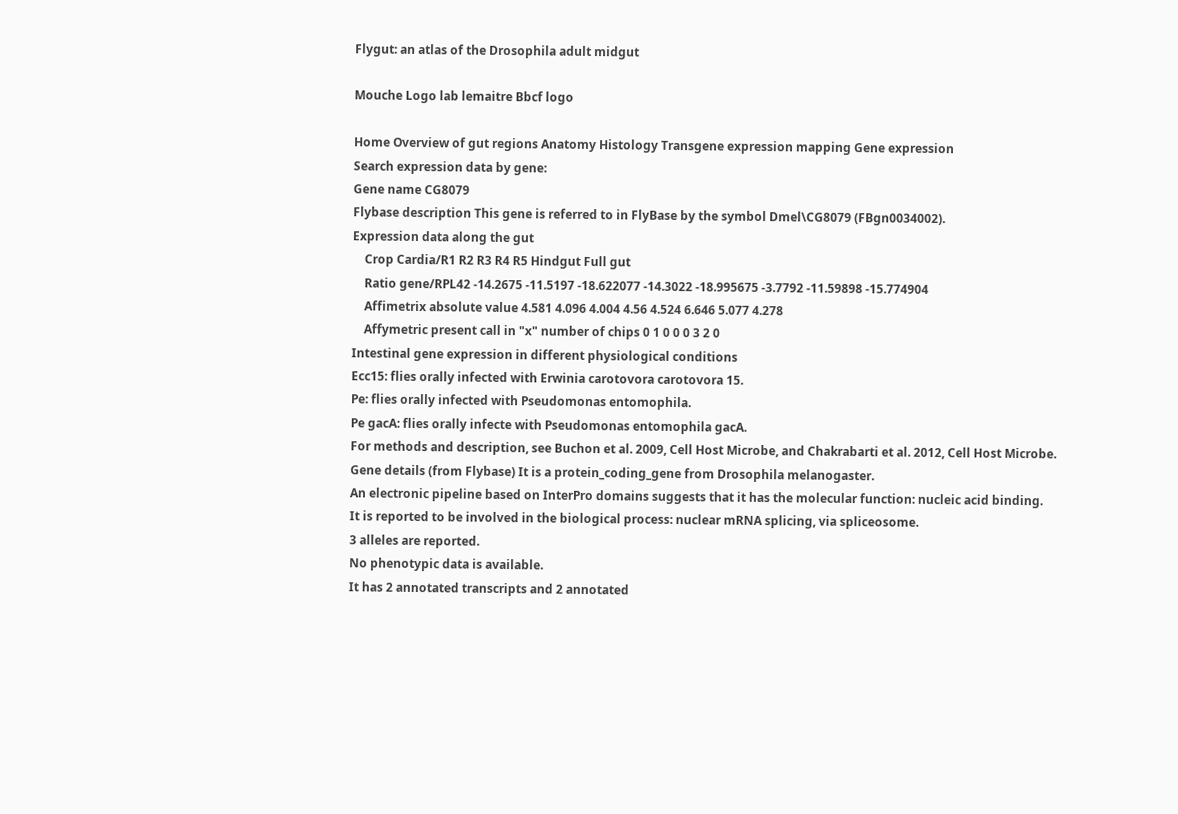Flygut: an atlas of the Drosophila adult midgut

Mouche Logo lab lemaitre Bbcf logo

Home Overview of gut regions Anatomy Histology Transgene expression mapping Gene expression
Search expression data by gene:
Gene name CG8079
Flybase description This gene is referred to in FlyBase by the symbol Dmel\CG8079 (FBgn0034002).
Expression data along the gut
    Crop Cardia/R1 R2 R3 R4 R5 Hindgut Full gut
    Ratio gene/RPL42 -14.2675 -11.5197 -18.622077 -14.3022 -18.995675 -3.7792 -11.59898 -15.774904
    Affimetrix absolute value 4.581 4.096 4.004 4.56 4.524 6.646 5.077 4.278
    Affymetric present call in "x" number of chips 0 1 0 0 0 3 2 0
Intestinal gene expression in different physiological conditions
Ecc15: flies orally infected with Erwinia carotovora carotovora 15.
Pe: flies orally infected with Pseudomonas entomophila.
Pe gacA: flies orally infecte with Pseudomonas entomophila gacA.
For methods and description, see Buchon et al. 2009, Cell Host Microbe, and Chakrabarti et al. 2012, Cell Host Microbe.
Gene details (from Flybase) It is a protein_coding_gene from Drosophila melanogaster.
An electronic pipeline based on InterPro domains suggests that it has the molecular function: nucleic acid binding.
It is reported to be involved in the biological process: nuclear mRNA splicing, via spliceosome.
3 alleles are reported.
No phenotypic data is available.
It has 2 annotated transcripts and 2 annotated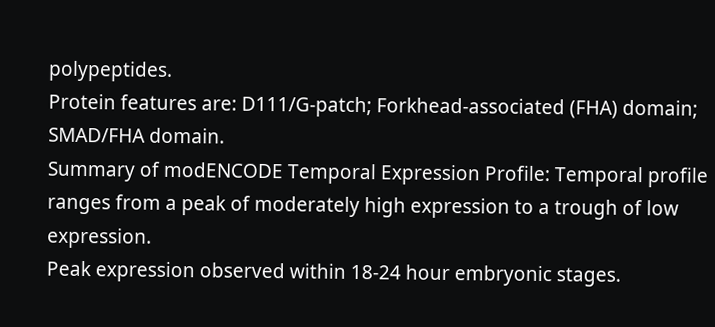polypeptides.
Protein features are: D111/G-patch; Forkhead-associated (FHA) domain; SMAD/FHA domain.
Summary of modENCODE Temporal Expression Profile: Temporal profile ranges from a peak of moderately high expression to a trough of low expression.
Peak expression observed within 18-24 hour embryonic stages.